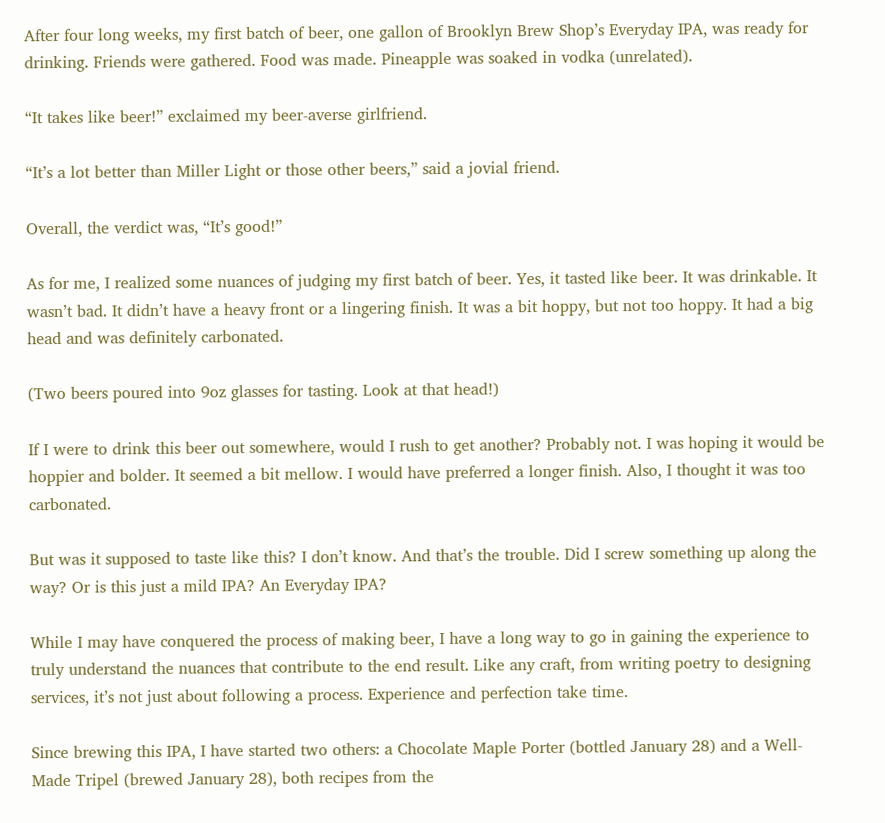After four long weeks, my first batch of beer, one gallon of Brooklyn Brew Shop’s Everyday IPA, was ready for drinking. Friends were gathered. Food was made. Pineapple was soaked in vodka (unrelated).

“It takes like beer!” exclaimed my beer-averse girlfriend.

“It’s a lot better than Miller Light or those other beers,” said a jovial friend.

Overall, the verdict was, “It’s good!”

As for me, I realized some nuances of judging my first batch of beer. Yes, it tasted like beer. It was drinkable. It wasn’t bad. It didn’t have a heavy front or a lingering finish. It was a bit hoppy, but not too hoppy. It had a big head and was definitely carbonated.

(Two beers poured into 9oz glasses for tasting. Look at that head!)

If I were to drink this beer out somewhere, would I rush to get another? Probably not. I was hoping it would be hoppier and bolder. It seemed a bit mellow. I would have preferred a longer finish. Also, I thought it was too carbonated.

But was it supposed to taste like this? I don’t know. And that’s the trouble. Did I screw something up along the way? Or is this just a mild IPA? An Everyday IPA?

While I may have conquered the process of making beer, I have a long way to go in gaining the experience to truly understand the nuances that contribute to the end result. Like any craft, from writing poetry to designing services, it’s not just about following a process. Experience and perfection take time.

Since brewing this IPA, I have started two others: a Chocolate Maple Porter (bottled January 28) and a Well-Made Tripel (brewed January 28), both recipes from the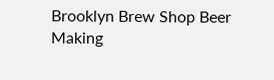Brooklyn Brew Shop Beer Making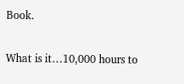Book.

What is it…10,000 hours to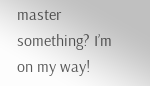master something? I’m on my way!